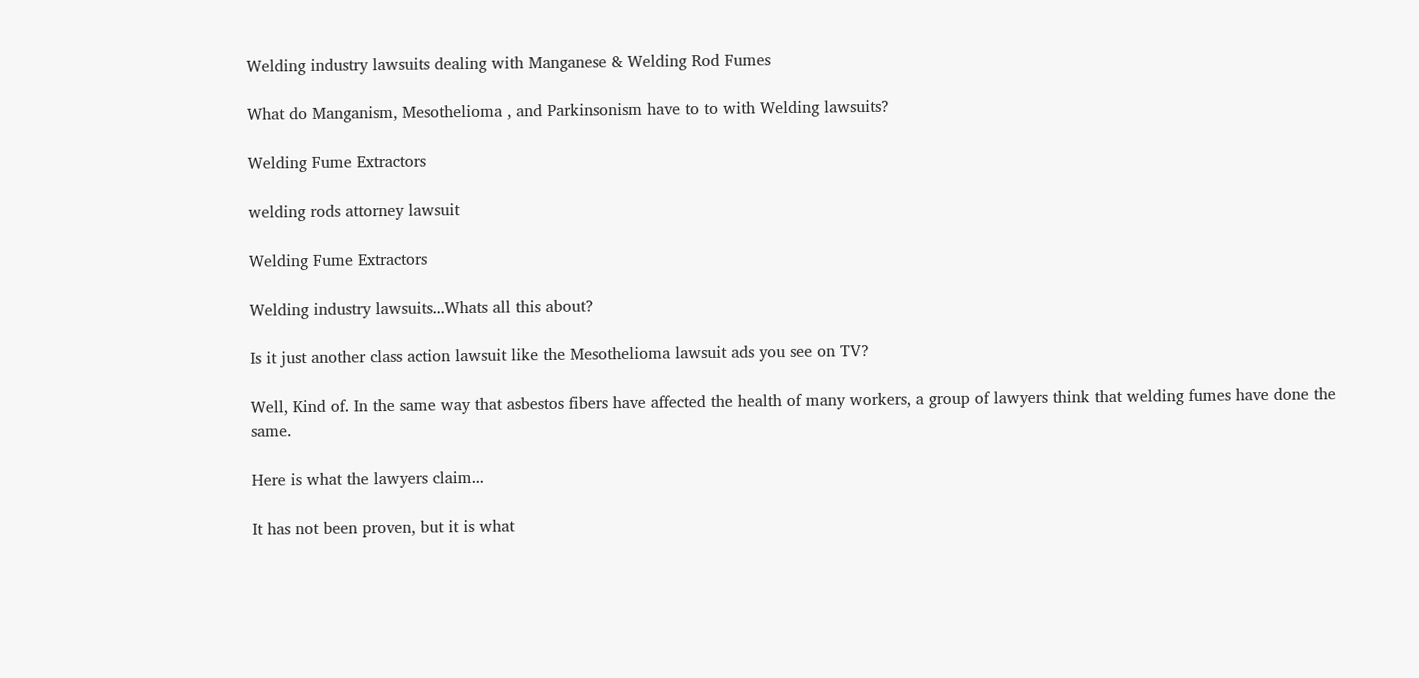Welding industry lawsuits dealing with Manganese & Welding Rod Fumes

What do Manganism, Mesothelioma , and Parkinsonism have to to with Welding lawsuits?

Welding Fume Extractors

welding rods attorney lawsuit

Welding Fume Extractors

Welding industry lawsuits...Whats all this about?

Is it just another class action lawsuit like the Mesothelioma lawsuit ads you see on TV?

Well, Kind of. In the same way that asbestos fibers have affected the health of many workers, a group of lawyers think that welding fumes have done the same.

Here is what the lawyers claim...

It has not been proven, but it is what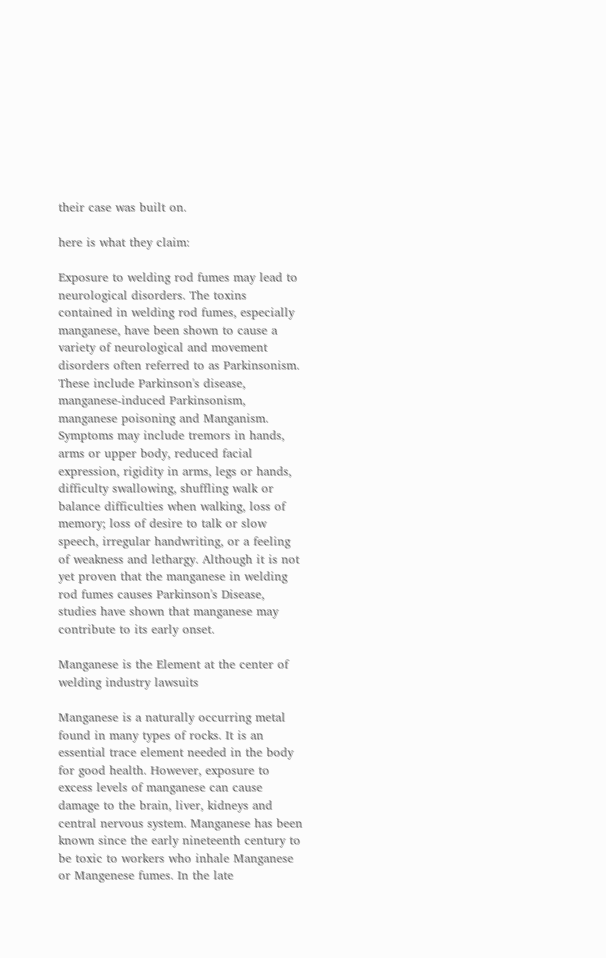their case was built on.

here is what they claim:

Exposure to welding rod fumes may lead to neurological disorders. The toxins contained in welding rod fumes, especially manganese, have been shown to cause a variety of neurological and movement disorders often referred to as Parkinsonism. These include Parkinson's disease, manganese-induced Parkinsonism, manganese poisoning and Manganism. Symptoms may include tremors in hands, arms or upper body, reduced facial expression, rigidity in arms, legs or hands, difficulty swallowing, shuffling walk or balance difficulties when walking, loss of memory; loss of desire to talk or slow speech, irregular handwriting, or a feeling of weakness and lethargy. Although it is not yet proven that the manganese in welding rod fumes causes Parkinson's Disease, studies have shown that manganese may contribute to its early onset.

Manganese is the Element at the center of welding industry lawsuits

Manganese is a naturally occurring metal found in many types of rocks. It is an essential trace element needed in the body for good health. However, exposure to excess levels of manganese can cause damage to the brain, liver, kidneys and central nervous system. Manganese has been known since the early nineteenth century to be toxic to workers who inhale Manganese or Mangenese fumes. In the late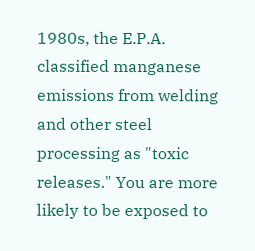1980s, the E.P.A. classified manganese emissions from welding and other steel processing as "toxic releases." You are more likely to be exposed to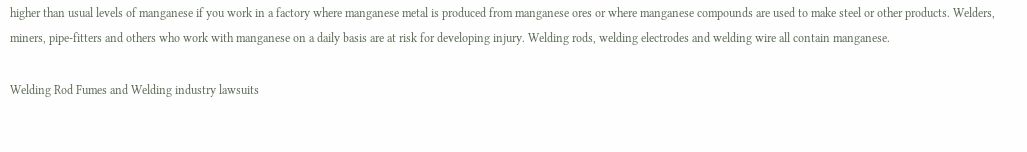higher than usual levels of manganese if you work in a factory where manganese metal is produced from manganese ores or where manganese compounds are used to make steel or other products. Welders, miners, pipe-fitters and others who work with manganese on a daily basis are at risk for developing injury. Welding rods, welding electrodes and welding wire all contain manganese.

Welding Rod Fumes and Welding industry lawsuits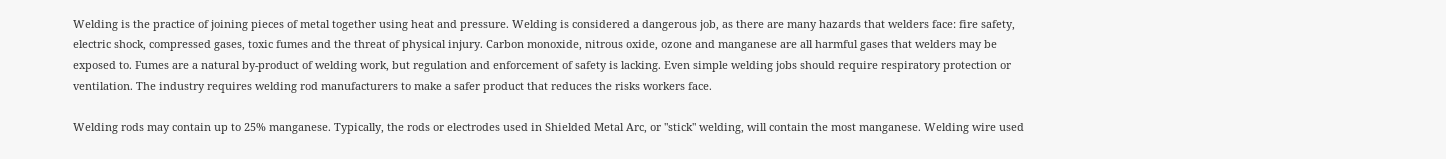Welding is the practice of joining pieces of metal together using heat and pressure. Welding is considered a dangerous job, as there are many hazards that welders face: fire safety, electric shock, compressed gases, toxic fumes and the threat of physical injury. Carbon monoxide, nitrous oxide, ozone and manganese are all harmful gases that welders may be exposed to. Fumes are a natural by-product of welding work, but regulation and enforcement of safety is lacking. Even simple welding jobs should require respiratory protection or ventilation. The industry requires welding rod manufacturers to make a safer product that reduces the risks workers face.

Welding rods may contain up to 25% manganese. Typically, the rods or electrodes used in Shielded Metal Arc, or "stick" welding, will contain the most manganese. Welding wire used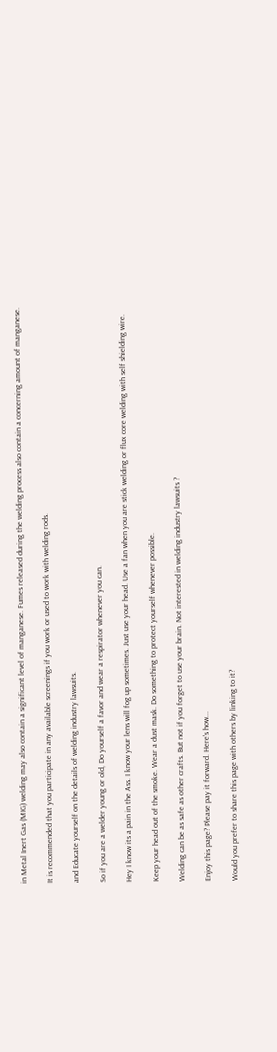in Metal Inert Gas (MIG) welding may also contain a significant level of manganese. Fumes released during the welding process also contain a concerning amount of manganese.

It is recommended that you participate in any available screenings if you work or used to work with welding rods.

and Educate yourself on the details of welding industry lawsuits.

So if you are a welder young or old, Do yourself a favor and wear a respirator whenever you can.

Hey I know its a pain in the Ass. I know your lens will fog up sometimes. Just use your head. Use a fan when you are stick welding or flux core welding with self shielding wire.

Keep your head out of the smoke. Wear a dust mask. Do something to protect yourself whenever possible.

Welding can be as safe as other crafts. But not if you forget to use your brain. Not interested in welding industry lawsuits ?

Enjoy this page? Please pay it forward. Here's how...

Would you prefer to share this page with others by linking to it?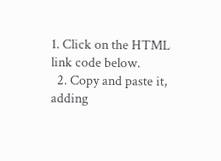1. Click on the HTML link code below.
  2. Copy and paste it, adding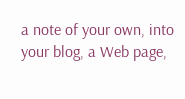a note of your own, into your blog, a Web page,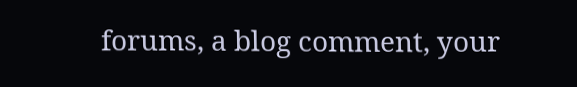forums, a blog comment, your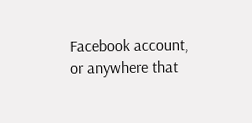Facebook account, or anywhere that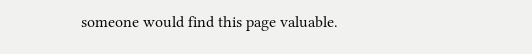someone would find this page valuable.